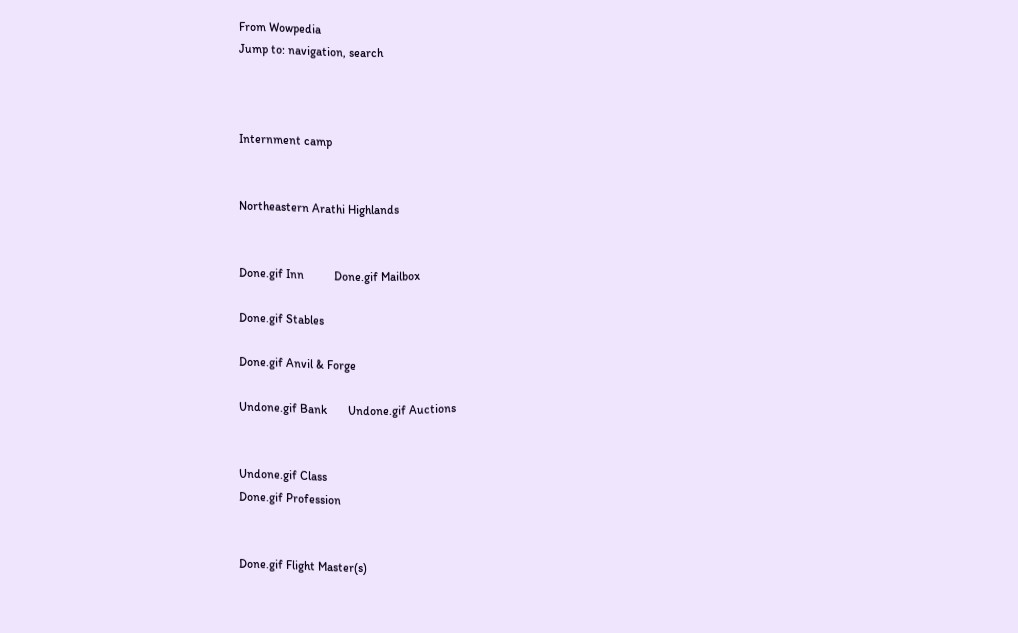From Wowpedia
Jump to: navigation, search



Internment camp


Northeastern Arathi Highlands


Done.gif Inn          Done.gif Mailbox

Done.gif Stables

Done.gif Anvil & Forge

Undone.gif Bank       Undone.gif Auctions


Undone.gif Class
Done.gif Profession


Done.gif Flight Master(s)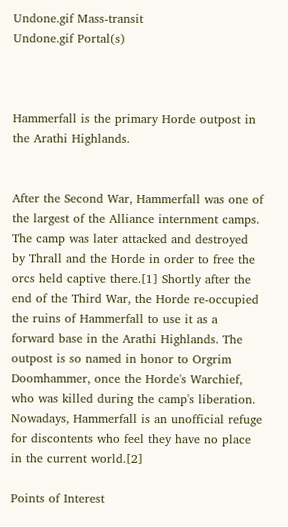Undone.gif Mass-transit
Undone.gif Portal(s)



Hammerfall is the primary Horde outpost in the Arathi Highlands.


After the Second War, Hammerfall was one of the largest of the Alliance internment camps. The camp was later attacked and destroyed by Thrall and the Horde in order to free the orcs held captive there.[1] Shortly after the end of the Third War, the Horde re-occupied the ruins of Hammerfall to use it as a forward base in the Arathi Highlands. The outpost is so named in honor to Orgrim Doomhammer, once the Horde's Warchief, who was killed during the camp's liberation. Nowadays, Hammerfall is an unofficial refuge for discontents who feel they have no place in the current world.[2]

Points of Interest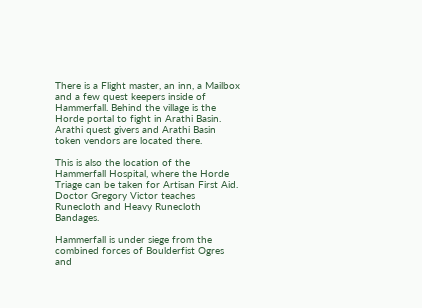There is a Flight master, an inn, a Mailbox and a few quest keepers inside of Hammerfall. Behind the village is the Horde portal to fight in Arathi Basin. Arathi quest givers and Arathi Basin token vendors are located there.

This is also the location of the Hammerfall Hospital, where the Horde Triage can be taken for Artisan First Aid. Doctor Gregory Victor teaches Runecloth and Heavy Runecloth Bandages.

Hammerfall is under siege from the combined forces of Boulderfist Ogres and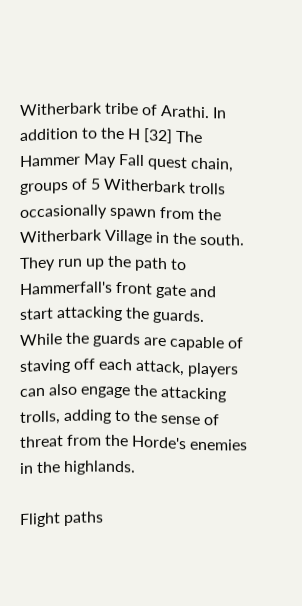Witherbark tribe of Arathi. In addition to the H [32] The Hammer May Fall quest chain, groups of 5 Witherbark trolls occasionally spawn from the Witherbark Village in the south. They run up the path to Hammerfall's front gate and start attacking the guards. While the guards are capable of staving off each attack, players can also engage the attacking trolls, adding to the sense of threat from the Horde's enemies in the highlands.

Flight paths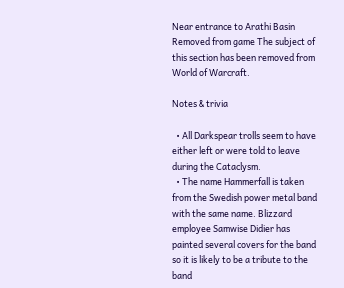Near entrance to Arathi Basin
Removed from game The subject of this section has been removed from World of Warcraft.

Notes & trivia

  • All Darkspear trolls seem to have either left or were told to leave during the Cataclysm.
  • The name Hammerfall is taken from the Swedish power metal band with the same name. Blizzard employee Samwise Didier has painted several covers for the band so it is likely to be a tribute to the band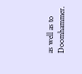as well as to Doomhammer.